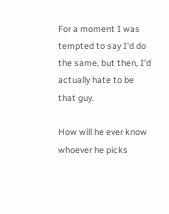For a moment I was tempted to say I'd do the same, but then, I'd actually hate to be that guy.

How will he ever know whoever he picks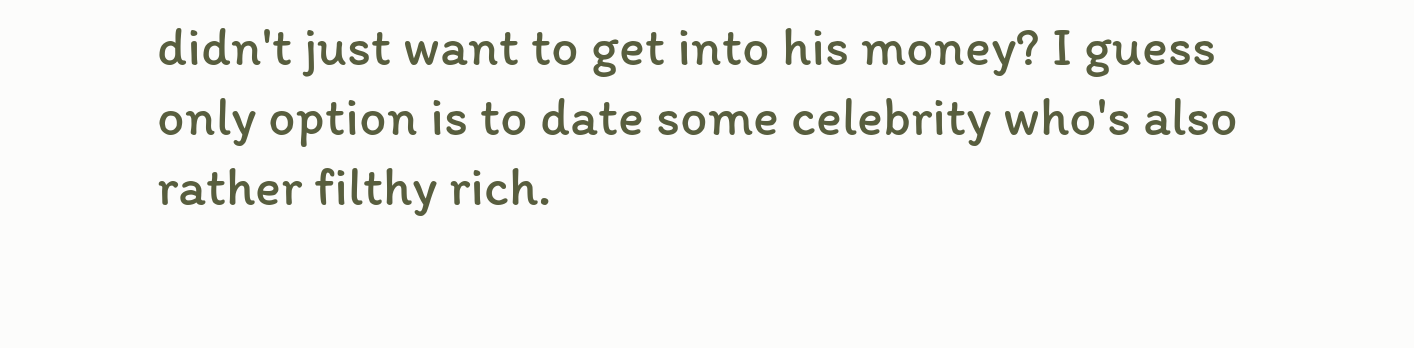didn't just want to get into his money? I guess only option is to date some celebrity who's also rather filthy rich.